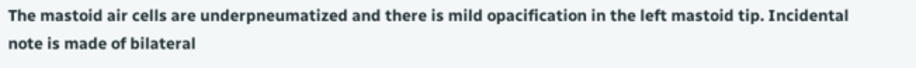The mastoid air cells are underpneumatized and there is mild opacification in the left mastoid tip. Incidental note is made of bilateral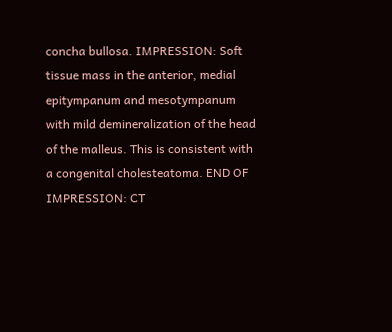concha bullosa. IMPRESSION: Soft tissue mass in the anterior, medial epitympanum and mesotympanum with mild demineralization of the head of the malleus. This is consistent with a congenital cholesteatoma. END OF IMPRESSION: CT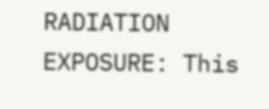RADIATION EXPOSURE: This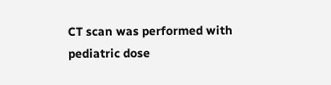CT scan was performed with pediatric dose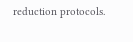reduction protocols.